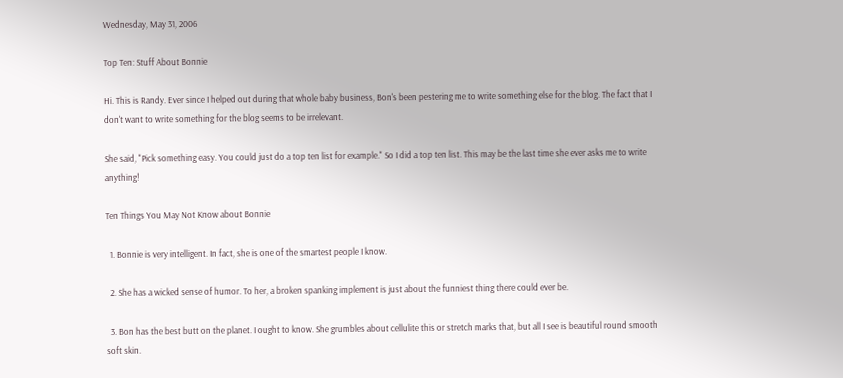Wednesday, May 31, 2006

Top Ten: Stuff About Bonnie

Hi. This is Randy. Ever since I helped out during that whole baby business, Bon's been pestering me to write something else for the blog. The fact that I don't want to write something for the blog seems to be irrelevant.

She said, "Pick something easy. You could just do a top ten list for example." So I did a top ten list. This may be the last time she ever asks me to write anything!

Ten Things You May Not Know about Bonnie

  1. Bonnie is very intelligent. In fact, she is one of the smartest people I know.

  2. She has a wicked sense of humor. To her, a broken spanking implement is just about the funniest thing there could ever be.

  3. Bon has the best butt on the planet. I ought to know. She grumbles about cellulite this or stretch marks that, but all I see is beautiful round smooth soft skin.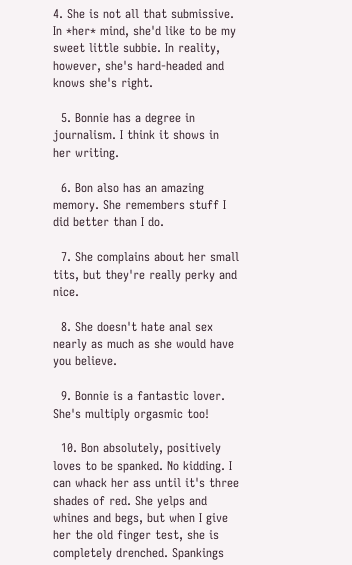4. She is not all that submissive. In *her* mind, she'd like to be my sweet little subbie. In reality, however, she's hard-headed and knows she's right.

  5. Bonnie has a degree in journalism. I think it shows in her writing.

  6. Bon also has an amazing memory. She remembers stuff I did better than I do.

  7. She complains about her small tits, but they're really perky and nice.

  8. She doesn't hate anal sex nearly as much as she would have you believe.

  9. Bonnie is a fantastic lover. She's multiply orgasmic too!

  10. Bon absolutely, positively loves to be spanked. No kidding. I can whack her ass until it's three shades of red. She yelps and whines and begs, but when I give her the old finger test, she is completely drenched. Spankings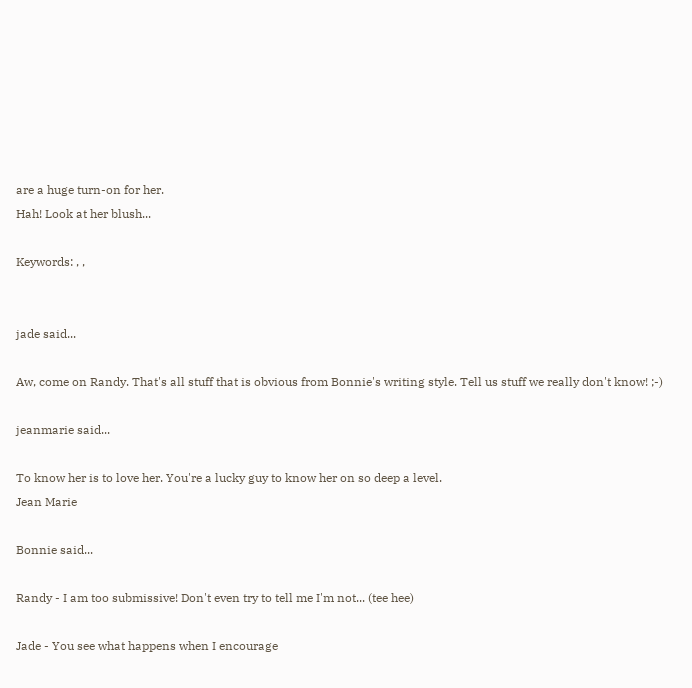are a huge turn-on for her.
Hah! Look at her blush...

Keywords: , ,


jade said...

Aw, come on Randy. That's all stuff that is obvious from Bonnie's writing style. Tell us stuff we really don't know! ;-)

jeanmarie said...

To know her is to love her. You're a lucky guy to know her on so deep a level.
Jean Marie

Bonnie said...

Randy - I am too submissive! Don't even try to tell me I'm not... (tee hee)

Jade - You see what happens when I encourage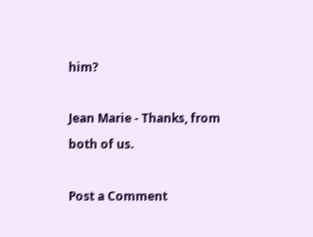him?

Jean Marie - Thanks, from both of us.

Post a Comment